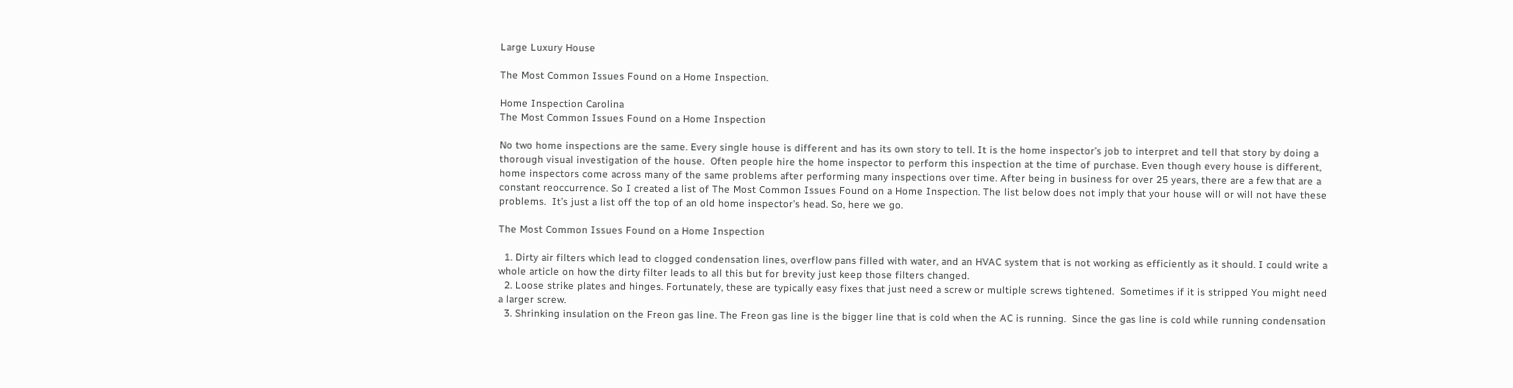Large Luxury House

The Most Common Issues Found on a Home Inspection.

Home Inspection Carolina
The Most Common Issues Found on a Home Inspection

No two home inspections are the same. Every single house is different and has its own story to tell. It is the home inspector’s job to interpret and tell that story by doing a thorough visual investigation of the house.  Often people hire the home inspector to perform this inspection at the time of purchase. Even though every house is different, home inspectors come across many of the same problems after performing many inspections over time. After being in business for over 25 years, there are a few that are a constant reoccurrence. So I created a list of The Most Common Issues Found on a Home Inspection. The list below does not imply that your house will or will not have these problems.  It’s just a list off the top of an old home inspector’s head. So, here we go.

The Most Common Issues Found on a Home Inspection

  1. Dirty air filters which lead to clogged condensation lines, overflow pans filled with water, and an HVAC system that is not working as efficiently as it should. I could write a whole article on how the dirty filter leads to all this but for brevity just keep those filters changed.
  2. Loose strike plates and hinges. Fortunately, these are typically easy fixes that just need a screw or multiple screws tightened.  Sometimes if it is stripped You might need a larger screw.
  3. Shrinking insulation on the Freon gas line. The Freon gas line is the bigger line that is cold when the AC is running.  Since the gas line is cold while running condensation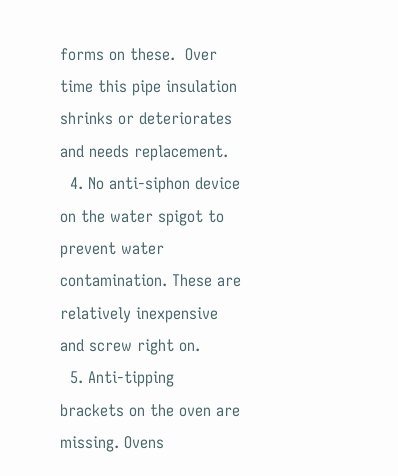forms on these.  Over time this pipe insulation shrinks or deteriorates and needs replacement.
  4. No anti-siphon device on the water spigot to prevent water contamination. These are relatively inexpensive and screw right on.
  5. Anti-tipping brackets on the oven are missing. Ovens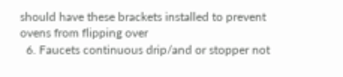should have these brackets installed to prevent ovens from flipping over
  6. Faucets continuous drip/and or stopper not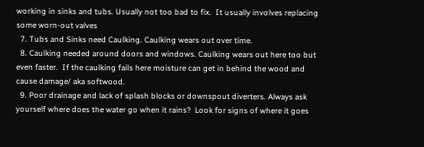working in sinks and tubs. Usually not too bad to fix.  It usually involves replacing some worn-out valves
  7. Tubs and Sinks need Caulking. Caulking wears out over time.
  8. Caulking needed around doors and windows. Caulking wears out here too but even faster.  If the caulking fails here moisture can get in behind the wood and cause damage/ aka softwood.
  9. Poor drainage and lack of splash blocks or downspout diverters. Always ask yourself where does the water go when it rains?  Look for signs of where it goes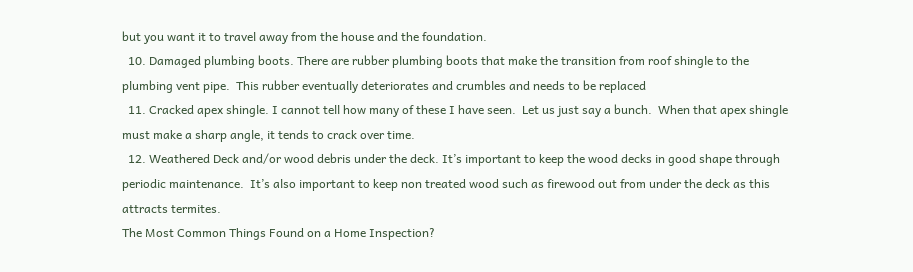but you want it to travel away from the house and the foundation.
  10. Damaged plumbing boots. There are rubber plumbing boots that make the transition from roof shingle to the plumbing vent pipe.  This rubber eventually deteriorates and crumbles and needs to be replaced
  11. Cracked apex shingle. I cannot tell how many of these I have seen.  Let us just say a bunch.  When that apex shingle must make a sharp angle, it tends to crack over time.
  12. Weathered Deck and/or wood debris under the deck. It’s important to keep the wood decks in good shape through periodic maintenance.  It’s also important to keep non treated wood such as firewood out from under the deck as this attracts termites.
The Most Common Things Found on a Home Inspection?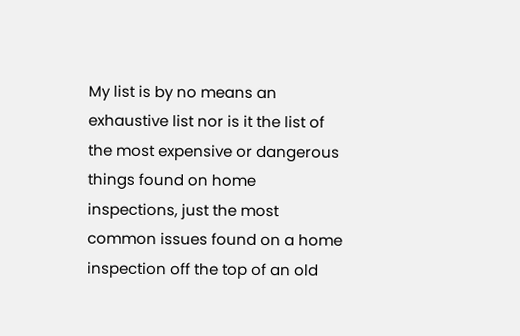My list is by no means an exhaustive list nor is it the list of the most expensive or dangerous things found on home inspections, just the most common issues found on a home inspection off the top of an old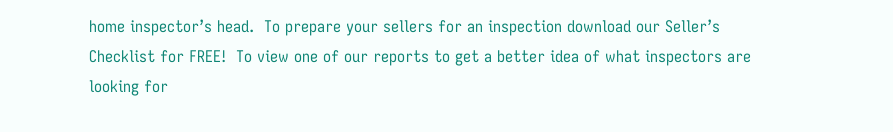home inspector’s head.  To prepare your sellers for an inspection download our Seller’s Checklist for FREE!  To view one of our reports to get a better idea of what inspectors are looking for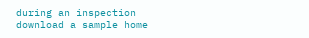during an inspection download a sample home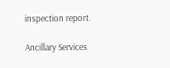inspection report.

Ancillary Services